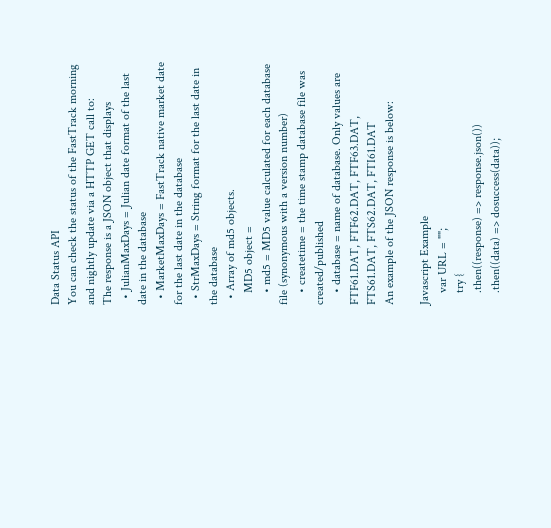Data Status API
You can check the status of the FastTrack morning and nightly update via a HTTP GET call to:
The response is a JSON object that displays
  • JulianMaxDays = Julian date format of the last date in the database
  • MarketMaxDays = FastTrack native market date for the last date in the database
  • StrMaxDays = String format for the last date in the database
  • Array of md5 objects.
    MD5 object =
    • md5 = MD5 value calculated for each database file (synonymous with a version number)
    • createtime = the time stamp database file was created/published
    • database = name of database. Only values are FTF61.DAT, FTF62.DAT, FTF63.DAT, FTS61.DAT, FTS62.DAT, FTI61.DAT
An example of the JSON response is below:

Javascript Example
    var URL = "";
    try {
    .then((response) => response.json())
    .then((data) => dosuccess(data));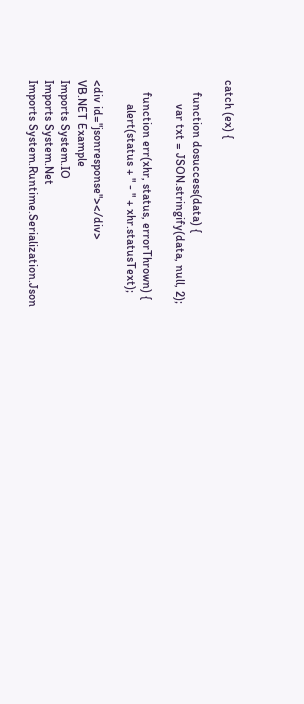catch (ex) {

    function dosuccess(data) {
        var txt = JSON.stringify(data, null, 2);

    function err(xhr, status, errorThrown) {
        alert(status + " - " + xhr.statusText);

<div id="jsonresponse"></div>
VB.NET Example
Imports System.IO
Imports System.Net
Imports System.Runtime.Serialization.Json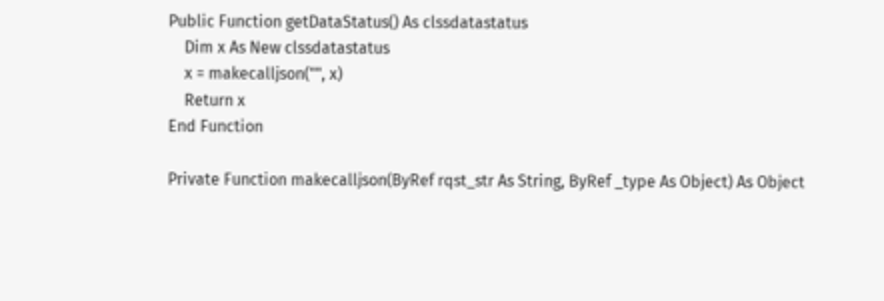Public Function getDataStatus() As clssdatastatus
    Dim x As New clssdatastatus
    x = makecalljson("", x)
    Return x
End Function

Private Function makecalljson(ByRef rqst_str As String, ByRef _type As Object) As Object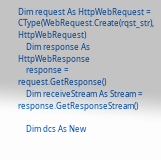Dim request As HttpWebRequest = CType(WebRequest.Create(rqst_str), HttpWebRequest)
    Dim response As HttpWebResponse
    response = request.GetResponse()
    Dim receiveStream As Stream = response.GetResponseStream()

    Dim dcs As New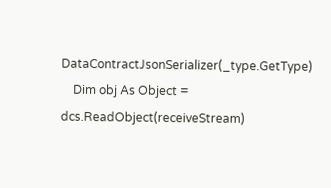DataContractJsonSerializer(_type.GetType)
    Dim obj As Object = dcs.ReadObject(receiveStream)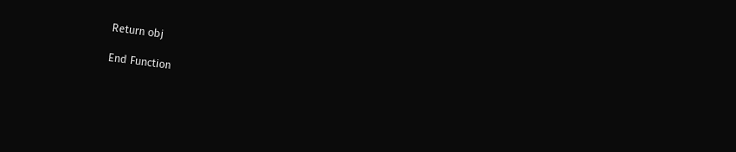Return obj

End Function